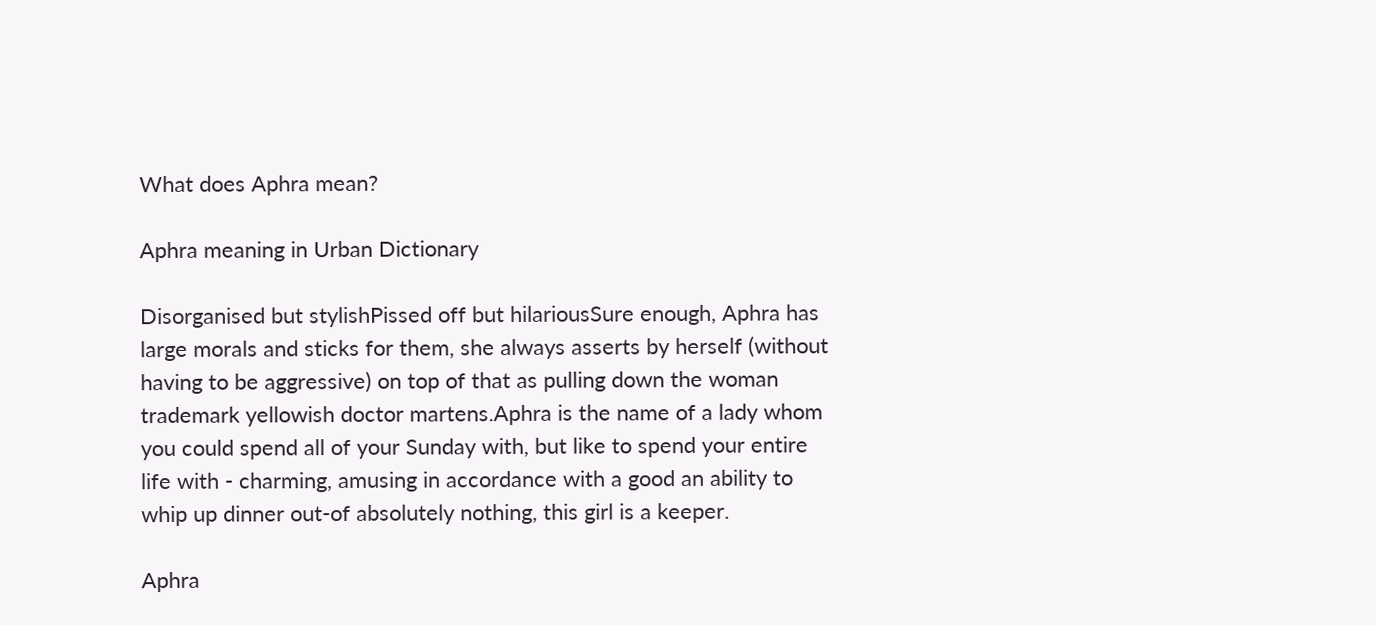What does Aphra mean?

Aphra meaning in Urban Dictionary

Disorganised but stylishPissed off but hilariousSure enough, Aphra has large morals and sticks for them, she always asserts by herself (without having to be aggressive) on top of that as pulling down the woman trademark yellowish doctor martens.Aphra is the name of a lady whom you could spend all of your Sunday with, but like to spend your entire life with - charming, amusing in accordance with a good an ability to whip up dinner out-of absolutely nothing, this girl is a keeper.

Aphra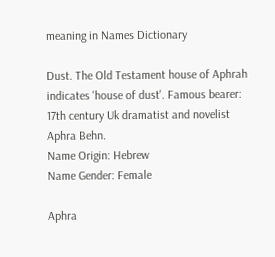meaning in Names Dictionary

Dust. The Old Testament house of Aphrah indicates 'house of dust'. Famous bearer: 17th century Uk dramatist and novelist Aphra Behn.
Name Origin: Hebrew
Name Gender: Female

Aphra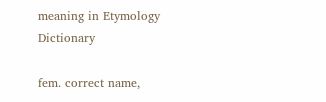meaning in Etymology Dictionary

fem. correct name,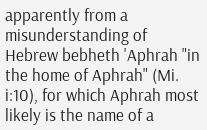apparently from a misunderstanding of Hebrew bebheth 'Aphrah "in the home of Aphrah" (Mi. i:10), for which Aphrah most likely is the name of a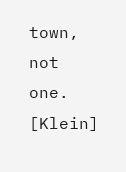town, not one. [Klein]